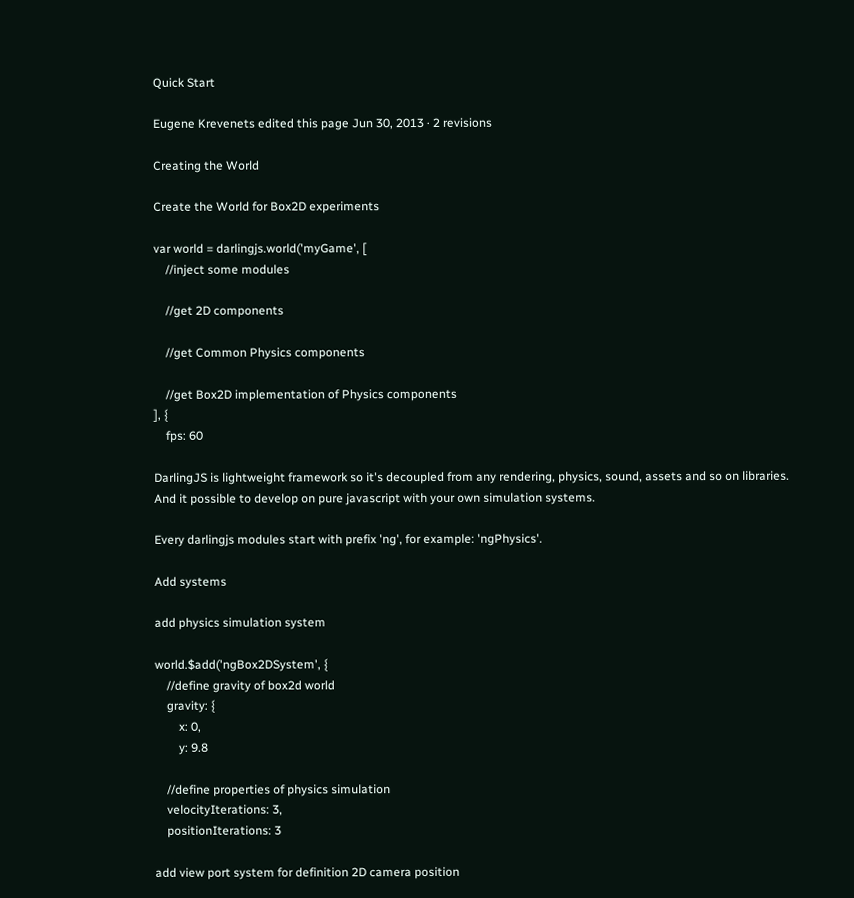Quick Start

Eugene Krevenets edited this page Jun 30, 2013 · 2 revisions

Creating the World

Create the World for Box2D experiments

var world = darlingjs.world('myGame', [
    //inject some modules

    //get 2D components

    //get Common Physics components

    //get Box2D implementation of Physics components
], {
    fps: 60

DarlingJS is lightweight framework so it's decoupled from any rendering, physics, sound, assets and so on libraries. And it possible to develop on pure javascript with your own simulation systems.

Every darlingjs modules start with prefix 'ng', for example: 'ngPhysics'.

Add systems

add physics simulation system

world.$add('ngBox2DSystem', {
    //define gravity of box2d world
    gravity: {
        x: 0,
        y: 9.8

    //define properties of physics simulation
    velocityIterations: 3,
    positionIterations: 3

add view port system for definition 2D camera position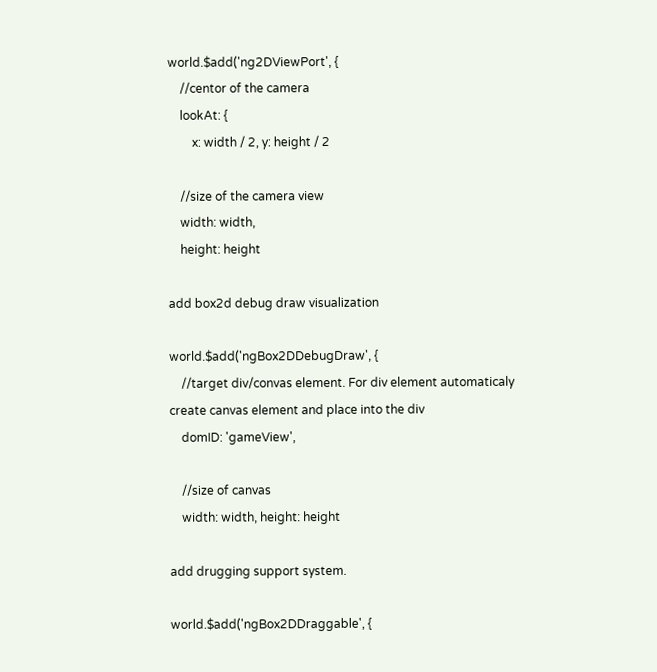world.$add('ng2DViewPort', {
    //centor of the camera
    lookAt: {
        x: width / 2, y: height / 2

    //size of the camera view
    width: width,
    height: height

add box2d debug draw visualization

world.$add('ngBox2DDebugDraw', {
    //target div/convas element. For div element automaticaly create canvas element and place into the div
    domID: 'gameView',

    //size of canvas
    width: width, height: height

add drugging support system.

world.$add('ngBox2DDraggable', {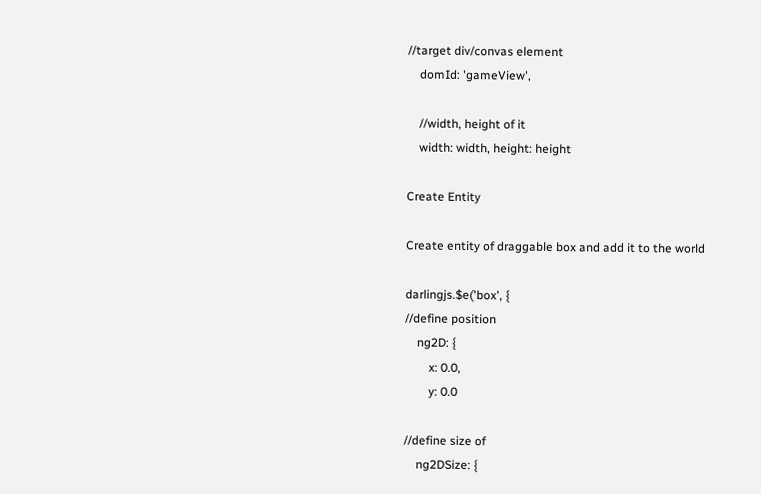//target div/convas element
    domId: 'gameView',

    //width, height of it
    width: width, height: height

Create Entity

Create entity of draggable box and add it to the world

darlingjs.$e('box', {
//define position
    ng2D: {
        x: 0.0,
        y: 0.0

//define size of
    ng2DSize: {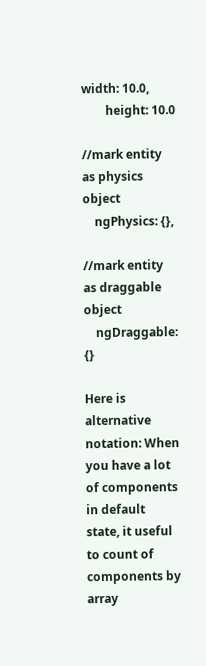width: 10.0,
        height: 10.0

//mark entity as physics object
    ngPhysics: {},

//mark entity as draggable object
    ngDraggable: {}

Here is alternative notation: When you have a lot of components in default state, it useful to count of components by array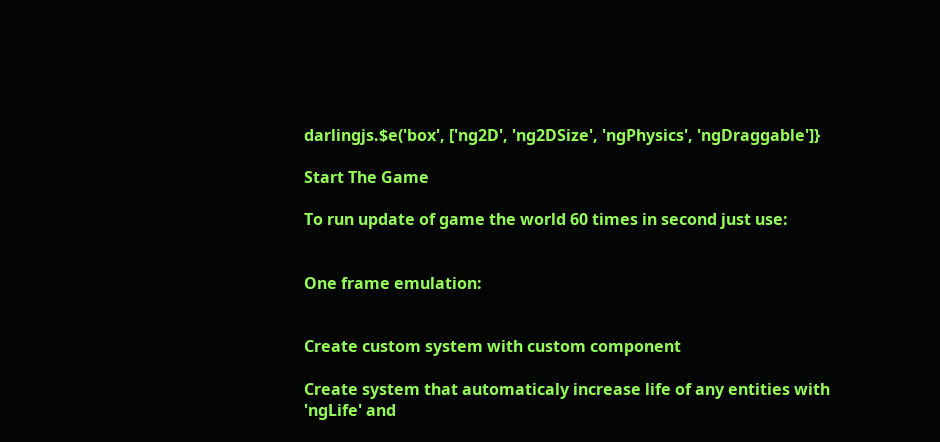darlingjs.$e('box', ['ng2D', 'ng2DSize', 'ngPhysics', 'ngDraggable']}

Start The Game

To run update of game the world 60 times in second just use:


One frame emulation:


Create custom system with custom component

Create system that automaticaly increase life of any entities with 'ngLife' and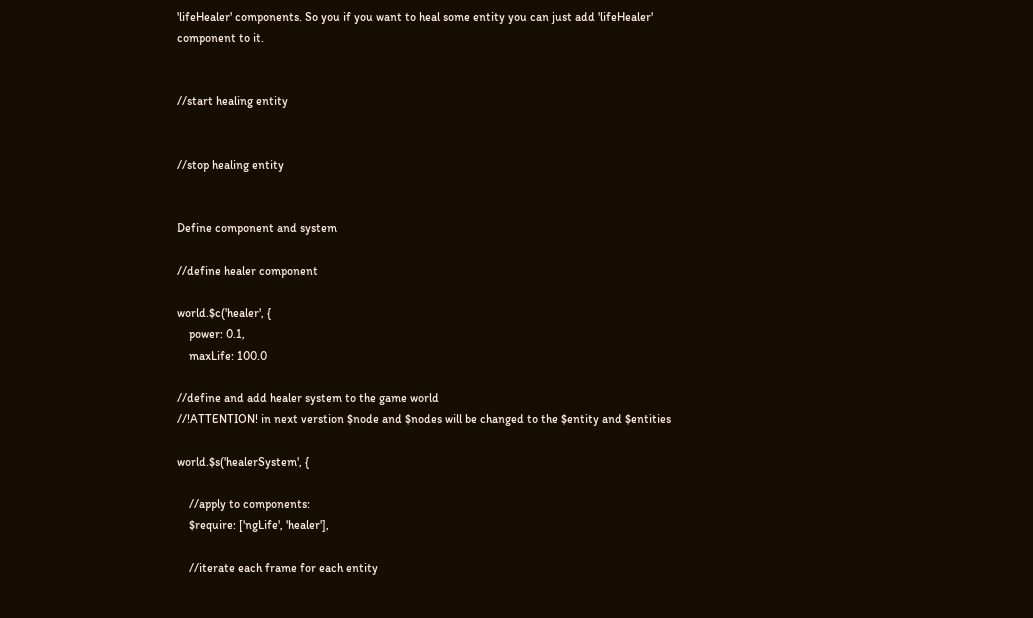'lifeHealer' components. So you if you want to heal some entity you can just add 'lifeHealer' component to it.


//start healing entity


//stop healing entity


Define component and system

//define healer component

world.$c('healer', {
    power: 0.1,
    maxLife: 100.0

//define and add healer system to the game world
//!ATTENTION! in next verstion $node and $nodes will be changed to the $entity and $entities

world.$s('healerSystem', {

    //apply to components:
    $require: ['ngLife', 'healer'],

    //iterate each frame for each entity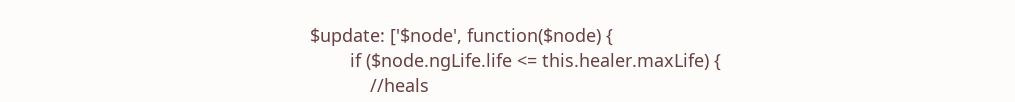$update: ['$node', function($node) {
        if ($node.ngLife.life <= this.healer.maxLife) {
            //heals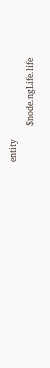entity
            $node.ngLife.life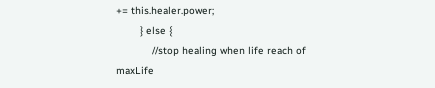+= this.healer.power;
        } else {
            //stop healing when life reach of maxLife